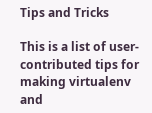Tips and Tricks

This is a list of user-contributed tips for making virtualenv and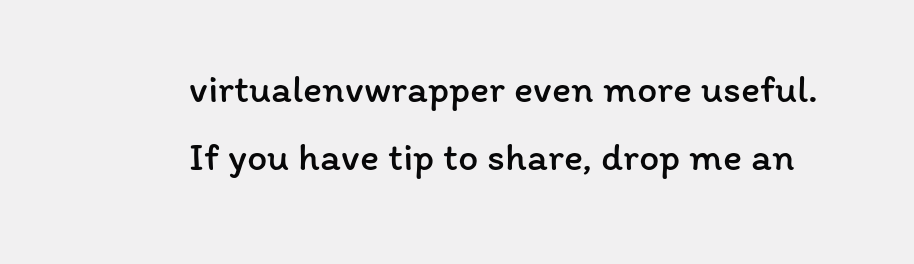virtualenvwrapper even more useful. If you have tip to share, drop me an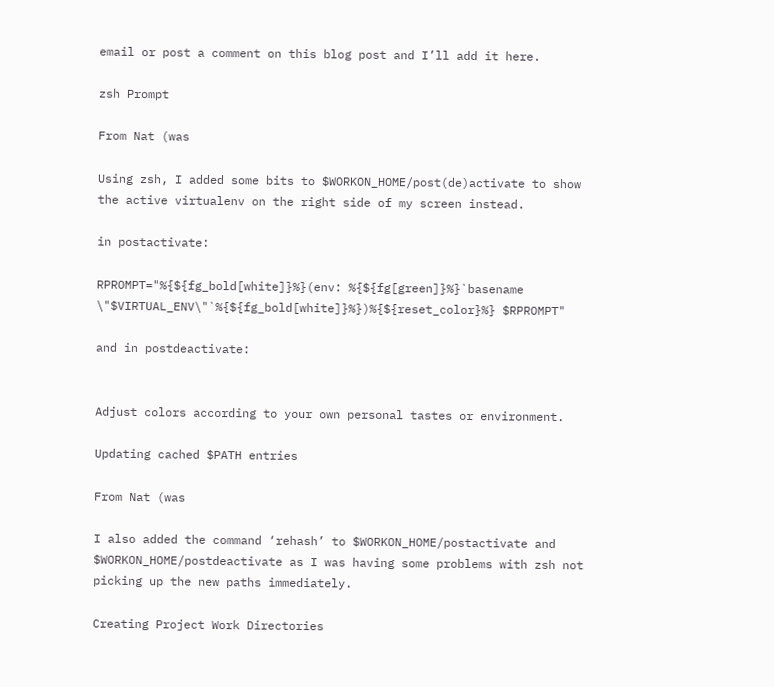email or post a comment on this blog post and I’ll add it here.

zsh Prompt

From Nat (was

Using zsh, I added some bits to $WORKON_HOME/post(de)activate to show the active virtualenv on the right side of my screen instead.

in postactivate:

RPROMPT="%{${fg_bold[white]}%}(env: %{${fg[green]}%}`basename \"$VIRTUAL_ENV\"`%{${fg_bold[white]}%})%{${reset_color}%} $RPROMPT"

and in postdeactivate:


Adjust colors according to your own personal tastes or environment.

Updating cached $PATH entries

From Nat (was

I also added the command ‘rehash’ to $WORKON_HOME/postactivate and $WORKON_HOME/postdeactivate as I was having some problems with zsh not picking up the new paths immediately.

Creating Project Work Directories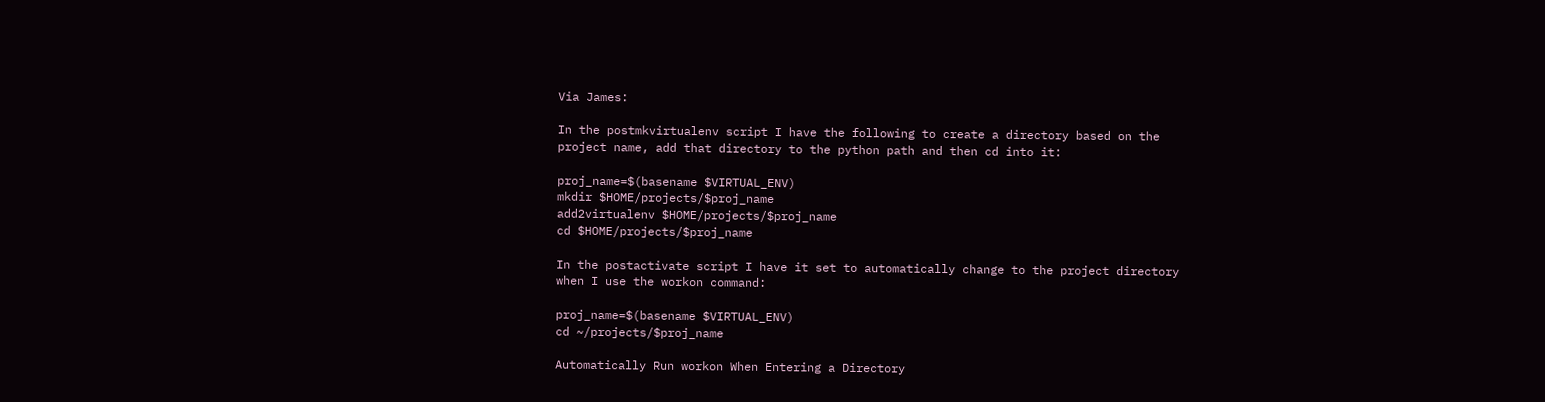Via James:

In the postmkvirtualenv script I have the following to create a directory based on the project name, add that directory to the python path and then cd into it:

proj_name=$(basename $VIRTUAL_ENV)
mkdir $HOME/projects/$proj_name
add2virtualenv $HOME/projects/$proj_name
cd $HOME/projects/$proj_name

In the postactivate script I have it set to automatically change to the project directory when I use the workon command:

proj_name=$(basename $VIRTUAL_ENV)
cd ~/projects/$proj_name

Automatically Run workon When Entering a Directory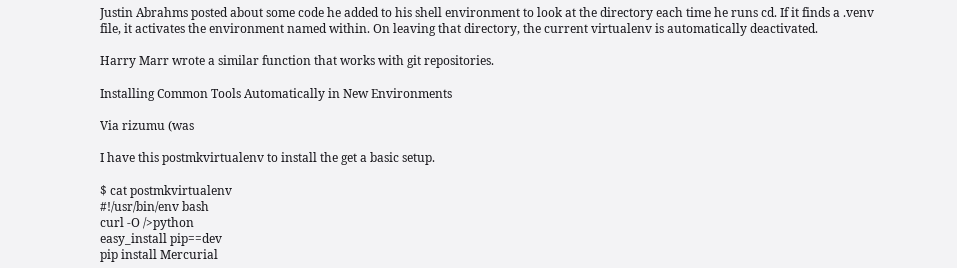Justin Abrahms posted about some code he added to his shell environment to look at the directory each time he runs cd. If it finds a .venv file, it activates the environment named within. On leaving that directory, the current virtualenv is automatically deactivated.

Harry Marr wrote a similar function that works with git repositories.

Installing Common Tools Automatically in New Environments

Via rizumu (was

I have this postmkvirtualenv to install the get a basic setup.

$ cat postmkvirtualenv
#!/usr/bin/env bash
curl -O />python
easy_install pip==dev
pip install Mercurial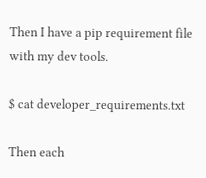Then I have a pip requirement file with my dev tools.

$ cat developer_requirements.txt

Then each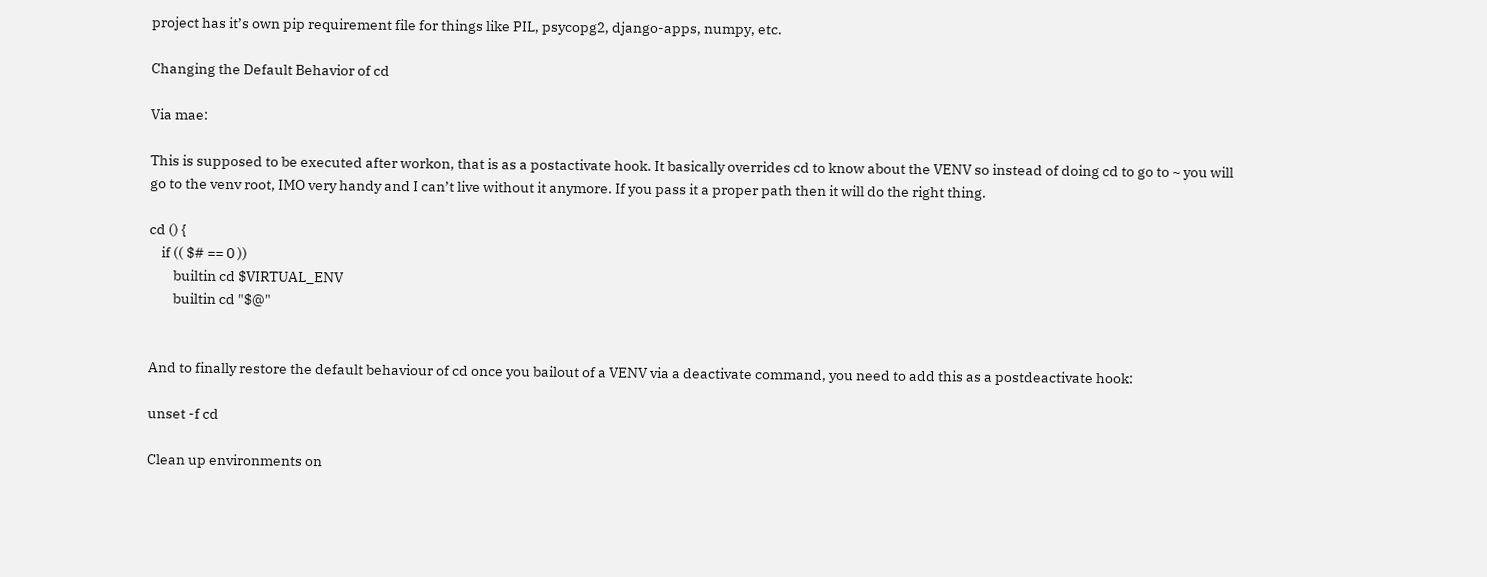project has it’s own pip requirement file for things like PIL, psycopg2, django-apps, numpy, etc.

Changing the Default Behavior of cd

Via mae:

This is supposed to be executed after workon, that is as a postactivate hook. It basically overrides cd to know about the VENV so instead of doing cd to go to ~ you will go to the venv root, IMO very handy and I can’t live without it anymore. If you pass it a proper path then it will do the right thing.

cd () {
    if (( $# == 0 ))
        builtin cd $VIRTUAL_ENV
        builtin cd "$@"


And to finally restore the default behaviour of cd once you bailout of a VENV via a deactivate command, you need to add this as a postdeactivate hook:

unset -f cd

Clean up environments on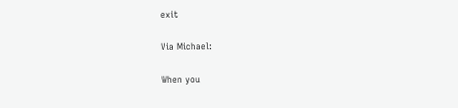exit

Via Michael:

When you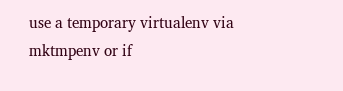use a temporary virtualenv via mktmpenv or if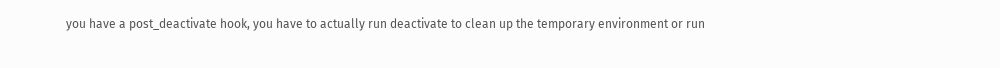you have a post_deactivate hook, you have to actually run deactivate to clean up the temporary environment or run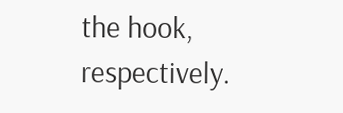the hook, respectively.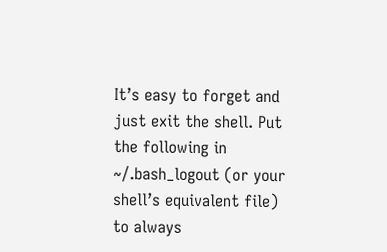It’s easy to forget and just exit the shell. Put the following in ~/.bash_logout (or your shell’s equivalent file) to always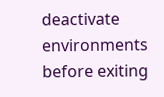deactivate environments before exiting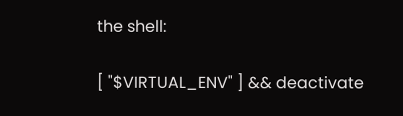the shell:

[ "$VIRTUAL_ENV" ] && deactivate